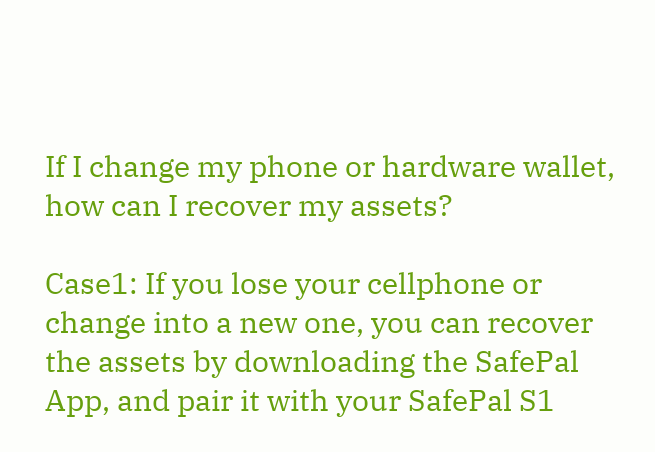If I change my phone or hardware wallet, how can I recover my assets?

Case1: If you lose your cellphone or change into a new one, you can recover the assets by downloading the SafePal App, and pair it with your SafePal S1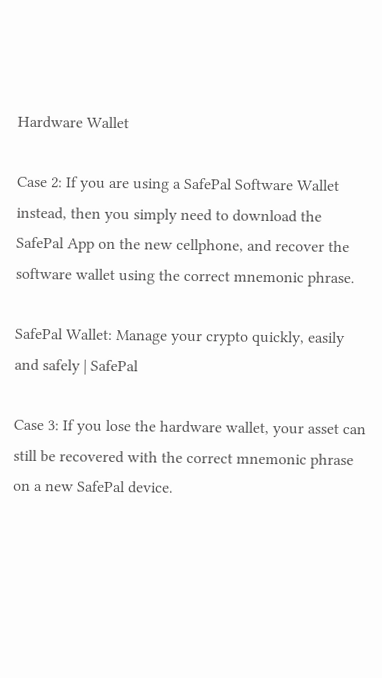Hardware Wallet

Case 2: If you are using a SafePal Software Wallet instead, then you simply need to download the SafePal App on the new cellphone, and recover the software wallet using the correct mnemonic phrase.

SafePal Wallet: Manage your crypto quickly, easily and safely | SafePal

Case 3: If you lose the hardware wallet, your asset can still be recovered with the correct mnemonic phrase on a new SafePal device.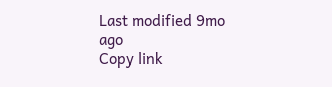Last modified 9mo ago
Copy link